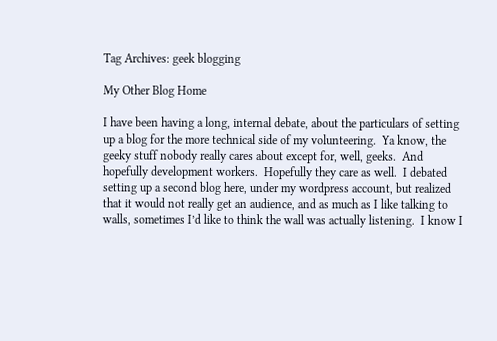Tag Archives: geek blogging

My Other Blog Home

I have been having a long, internal debate, about the particulars of setting up a blog for the more technical side of my volunteering.  Ya know, the geeky stuff nobody really cares about except for, well, geeks.  And hopefully development workers.  Hopefully they care as well.  I debated setting up a second blog here, under my wordpress account, but realized that it would not really get an audience, and as much as I like talking to walls, sometimes I’d like to think the wall was actually listening.  I know I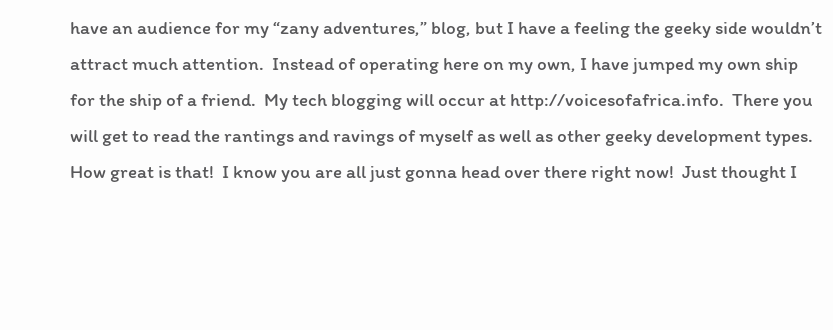have an audience for my “zany adventures,” blog, but I have a feeling the geeky side wouldn’t attract much attention.  Instead of operating here on my own, I have jumped my own ship for the ship of a friend.  My tech blogging will occur at http://voicesofafrica.info.  There you will get to read the rantings and ravings of myself as well as other geeky development types.  How great is that!  I know you are all just gonna head over there right now!  Just thought I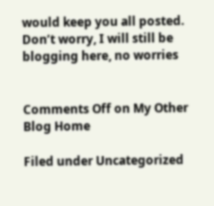would keep you all posted.  Don’t worry, I will still be blogging here, no worries


Comments Off on My Other Blog Home

Filed under Uncategorized